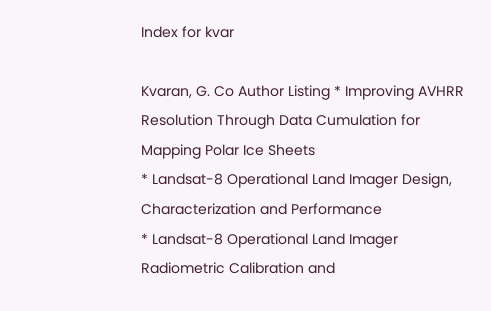Index for kvar

Kvaran, G. Co Author Listing * Improving AVHRR Resolution Through Data Cumulation for Mapping Polar Ice Sheets
* Landsat-8 Operational Land Imager Design, Characterization and Performance
* Landsat-8 Operational Land Imager Radiometric Calibration and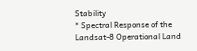Stability
* Spectral Response of the Landsat-8 Operational Land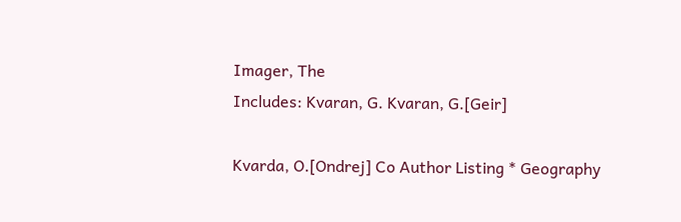Imager, The
Includes: Kvaran, G. Kvaran, G.[Geir]

Kvarda, O.[Ondrej] Co Author Listing * Geography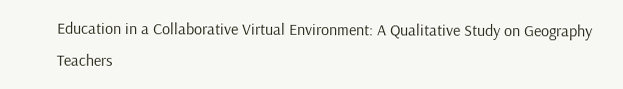Education in a Collaborative Virtual Environment: A Qualitative Study on Geography Teachers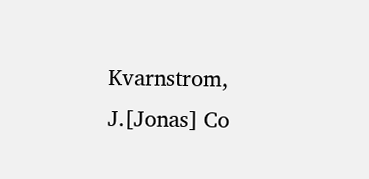Kvarnstrom, J.[Jonas] Co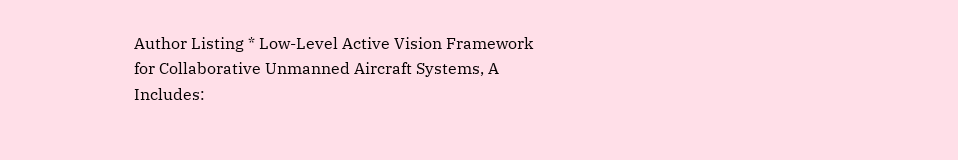Author Listing * Low-Level Active Vision Framework for Collaborative Unmanned Aircraft Systems, A
Includes: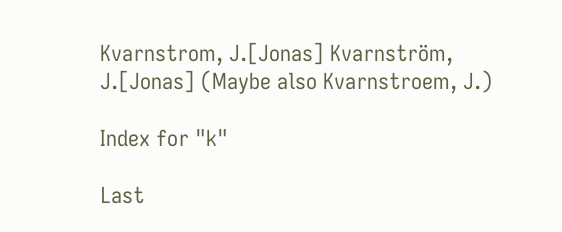Kvarnstrom, J.[Jonas] Kvarnström, J.[Jonas] (Maybe also Kvarnstroem, J.)

Index for "k"

Last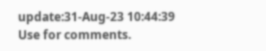update:31-Aug-23 10:44:39
Use for comments.